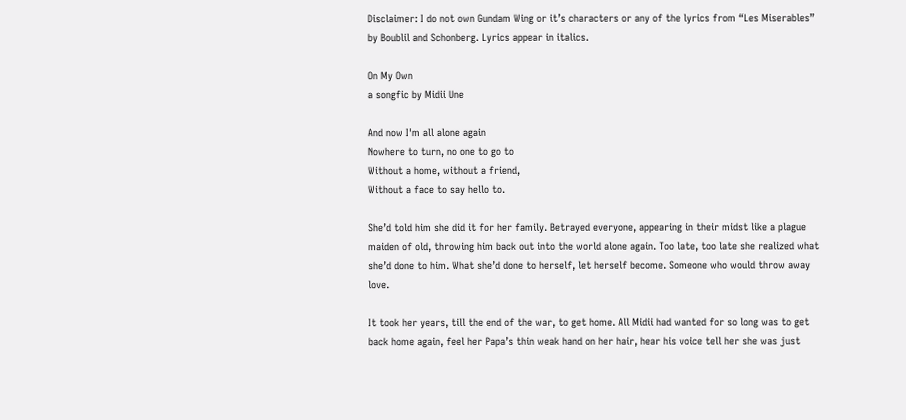Disclaimer: I do not own Gundam Wing or it’s characters or any of the lyrics from “Les Miserables” by Boublil and Schonberg. Lyrics appear in italics.

On My Own
a songfic by Midii Une

And now I'm all alone again
Nowhere to turn, no one to go to
Without a home, without a friend,
Without a face to say hello to.

She’d told him she did it for her family. Betrayed everyone, appearing in their midst like a plague maiden of old, throwing him back out into the world alone again. Too late, too late she realized what she’d done to him. What she’d done to herself, let herself become. Someone who would throw away love.

It took her years, till the end of the war, to get home. All Midii had wanted for so long was to get back home again, feel her Papa’s thin weak hand on her hair, hear his voice tell her she was just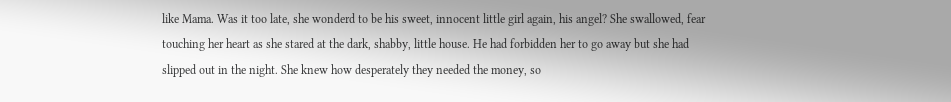like Mama. Was it too late, she wonderd to be his sweet, innocent little girl again, his angel? She swallowed, fear touching her heart as she stared at the dark, shabby, little house. He had forbidden her to go away but she had slipped out in the night. She knew how desperately they needed the money, so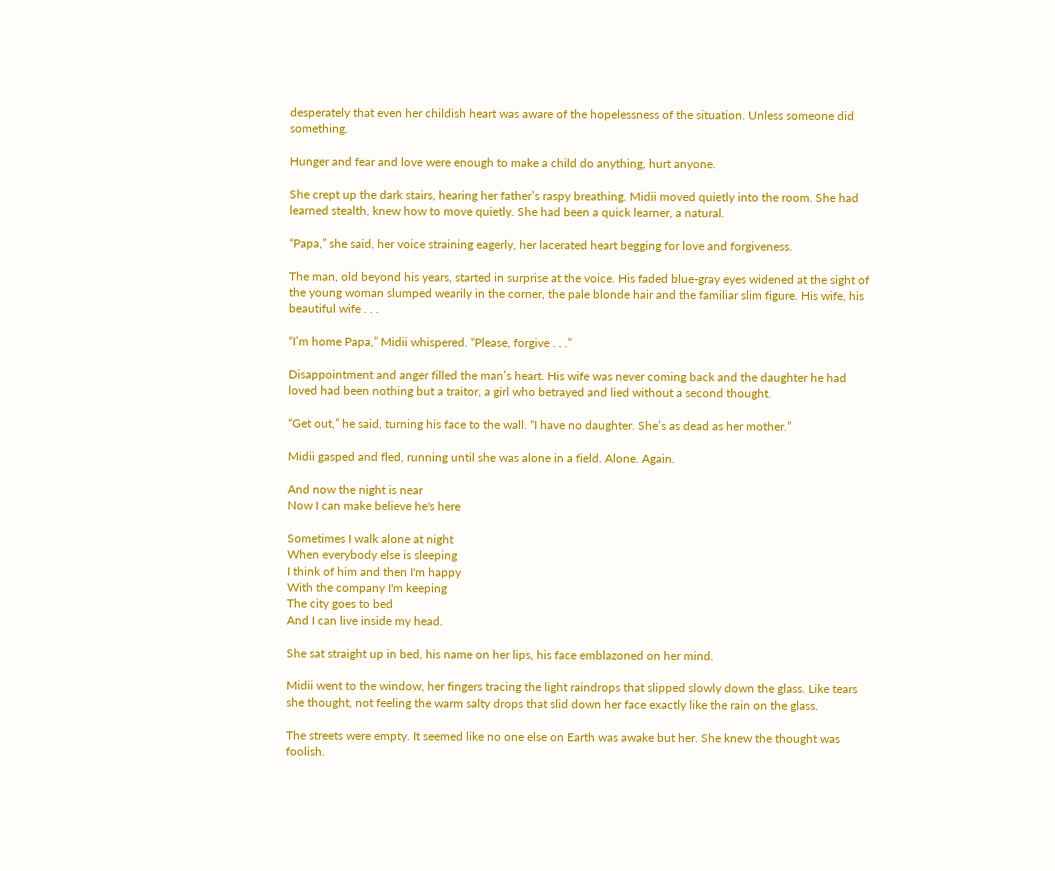desperately that even her childish heart was aware of the hopelessness of the situation. Unless someone did something.

Hunger and fear and love were enough to make a child do anything, hurt anyone.

She crept up the dark stairs, hearing her father’s raspy breathing. Midii moved quietly into the room. She had learned stealth, knew how to move quietly. She had been a quick learner, a natural.

“Papa,” she said, her voice straining eagerly, her lacerated heart begging for love and forgiveness.

The man, old beyond his years, started in surprise at the voice. His faded blue-gray eyes widened at the sight of the young woman slumped wearily in the corner, the pale blonde hair and the familiar slim figure. His wife, his beautiful wife . . .

“I’m home Papa,” Midii whispered. “Please, forgive . . .”

Disappointment and anger filled the man’s heart. His wife was never coming back and the daughter he had loved had been nothing but a traitor, a girl who betrayed and lied without a second thought.

“Get out,” he said, turning his face to the wall. “I have no daughter. She’s as dead as her mother.”

Midii gasped and fled, running until she was alone in a field. Alone. Again.

And now the night is near
Now I can make believe he's here

Sometimes I walk alone at night
When everybody else is sleeping
I think of him and then I'm happy
With the company I'm keeping
The city goes to bed
And I can live inside my head.

She sat straight up in bed, his name on her lips, his face emblazoned on her mind.

Midii went to the window, her fingers tracing the light raindrops that slipped slowly down the glass. Like tears she thought, not feeling the warm salty drops that slid down her face exactly like the rain on the glass.

The streets were empty. It seemed like no one else on Earth was awake but her. She knew the thought was foolish.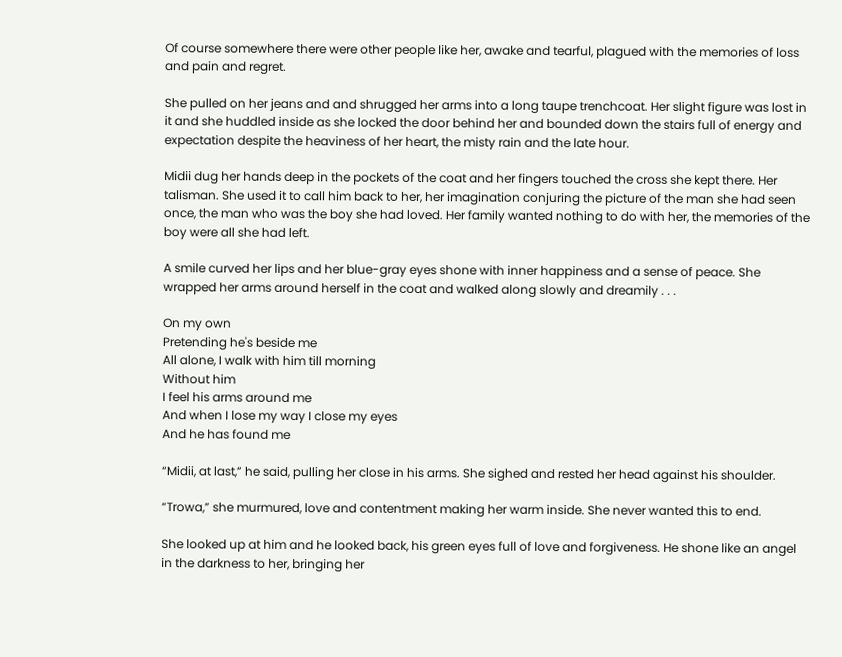Of course somewhere there were other people like her, awake and tearful, plagued with the memories of loss and pain and regret.

She pulled on her jeans and and shrugged her arms into a long taupe trenchcoat. Her slight figure was lost in it and she huddled inside as she locked the door behind her and bounded down the stairs full of energy and expectation despite the heaviness of her heart, the misty rain and the late hour.

Midii dug her hands deep in the pockets of the coat and her fingers touched the cross she kept there. Her talisman. She used it to call him back to her, her imagination conjuring the picture of the man she had seen once, the man who was the boy she had loved. Her family wanted nothing to do with her, the memories of the boy were all she had left.

A smile curved her lips and her blue-gray eyes shone with inner happiness and a sense of peace. She wrapped her arms around herself in the coat and walked along slowly and dreamily . . .

On my own
Pretending he's beside me
All alone, I walk with him till morning
Without him
I feel his arms around me
And when I lose my way I close my eyes
And he has found me

“Midii, at last,” he said, pulling her close in his arms. She sighed and rested her head against his shoulder.

“Trowa,” she murmured, love and contentment making her warm inside. She never wanted this to end.

She looked up at him and he looked back, his green eyes full of love and forgiveness. He shone like an angel in the darkness to her, bringing her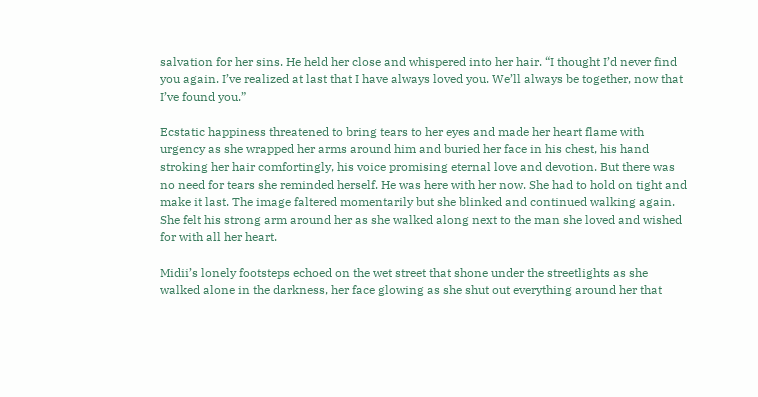salvation for her sins. He held her close and whispered into her hair. “I thought I’d never find you again. I’ve realized at last that I have always loved you. We’ll always be together, now that I’ve found you.”

Ecstatic happiness threatened to bring tears to her eyes and made her heart flame with urgency as she wrapped her arms around him and buried her face in his chest, his hand stroking her hair comfortingly, his voice promising eternal love and devotion. But there was no need for tears she reminded herself. He was here with her now. She had to hold on tight and make it last. The image faltered momentarily but she blinked and continued walking again. She felt his strong arm around her as she walked along next to the man she loved and wished for with all her heart.

Midii’s lonely footsteps echoed on the wet street that shone under the streetlights as she walked alone in the darkness, her face glowing as she shut out everything around her that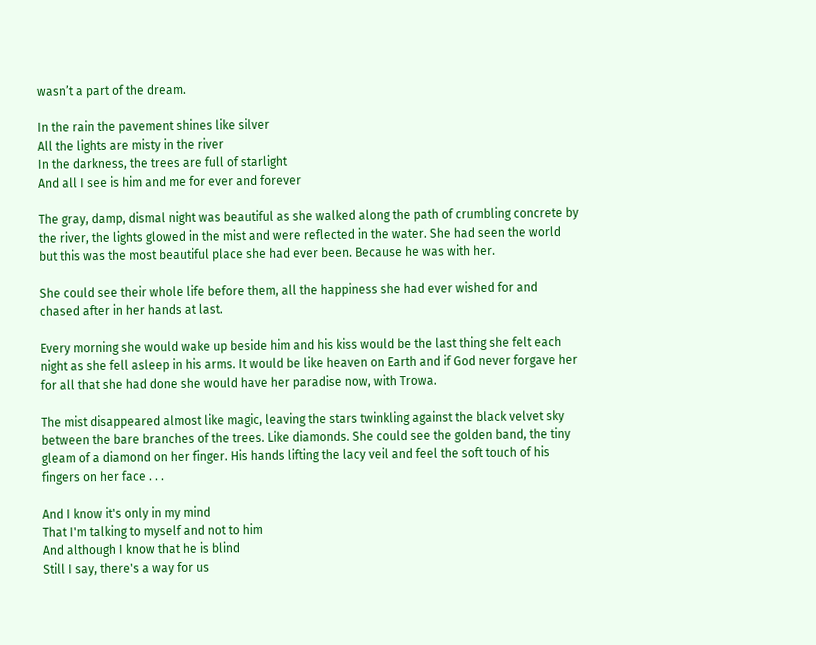wasn’t a part of the dream.

In the rain the pavement shines like silver
All the lights are misty in the river
In the darkness, the trees are full of starlight
And all I see is him and me for ever and forever

The gray, damp, dismal night was beautiful as she walked along the path of crumbling concrete by the river, the lights glowed in the mist and were reflected in the water. She had seen the world but this was the most beautiful place she had ever been. Because he was with her.

She could see their whole life before them, all the happiness she had ever wished for and chased after in her hands at last.

Every morning she would wake up beside him and his kiss would be the last thing she felt each night as she fell asleep in his arms. It would be like heaven on Earth and if God never forgave her for all that she had done she would have her paradise now, with Trowa.

The mist disappeared almost like magic, leaving the stars twinkling against the black velvet sky between the bare branches of the trees. Like diamonds. She could see the golden band, the tiny gleam of a diamond on her finger. His hands lifting the lacy veil and feel the soft touch of his fingers on her face . . .

And I know it's only in my mind
That I'm talking to myself and not to him
And although I know that he is blind
Still I say, there's a way for us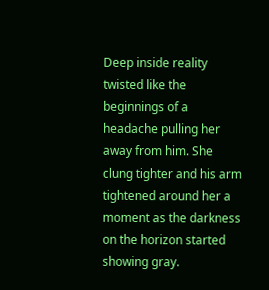Deep inside reality twisted like the beginnings of a headache pulling her away from him. She clung tighter and his arm tightened around her a moment as the darkness on the horizon started showing gray.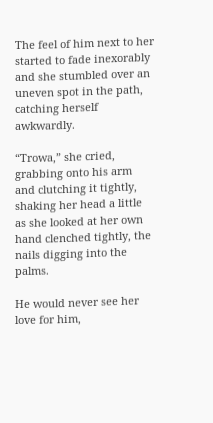The feel of him next to her started to fade inexorably and she stumbled over an uneven spot in the path, catching herself awkwardly.

“Trowa,” she cried, grabbing onto his arm and clutching it tightly, shaking her head a little as she looked at her own hand clenched tightly, the nails digging into the palms.

He would never see her love for him,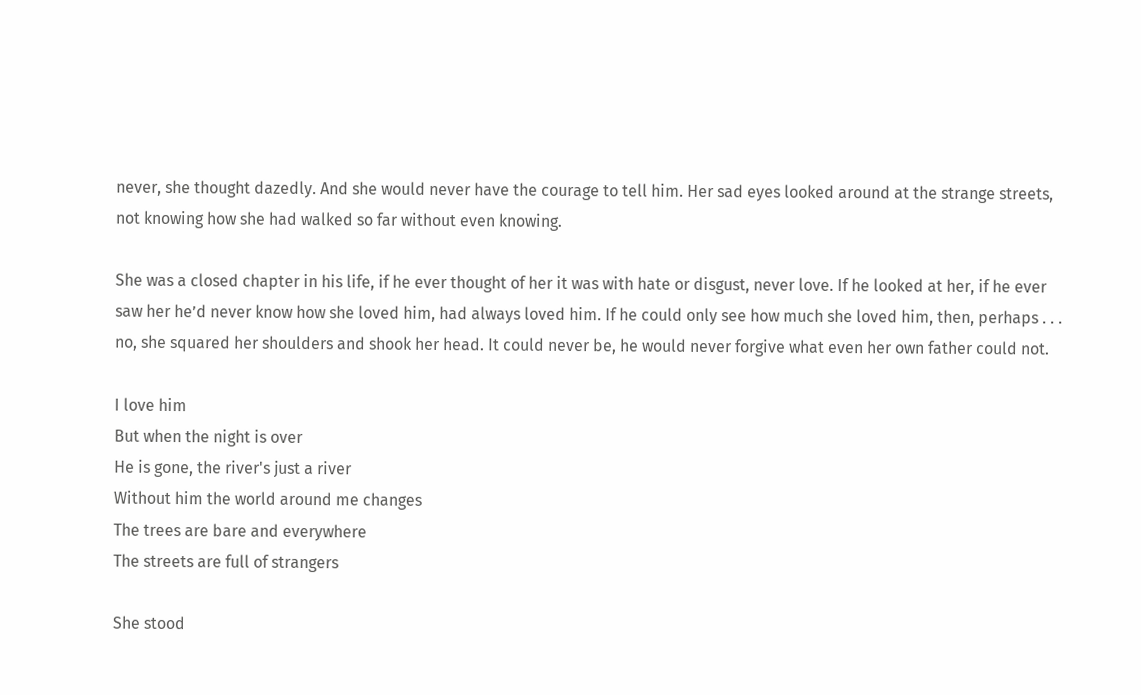never, she thought dazedly. And she would never have the courage to tell him. Her sad eyes looked around at the strange streets, not knowing how she had walked so far without even knowing.

She was a closed chapter in his life, if he ever thought of her it was with hate or disgust, never love. If he looked at her, if he ever saw her he’d never know how she loved him, had always loved him. If he could only see how much she loved him, then, perhaps . . . no, she squared her shoulders and shook her head. It could never be, he would never forgive what even her own father could not.

I love him
But when the night is over
He is gone, the river's just a river
Without him the world around me changes
The trees are bare and everywhere
The streets are full of strangers

She stood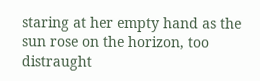staring at her empty hand as the sun rose on the horizon, too distraught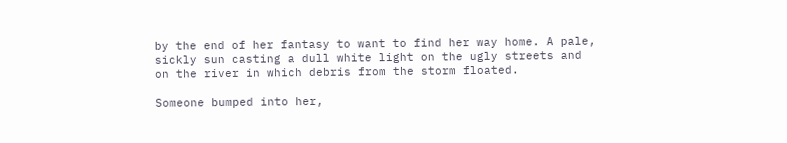by the end of her fantasy to want to find her way home. A pale, sickly sun casting a dull white light on the ugly streets and on the river in which debris from the storm floated.

Someone bumped into her,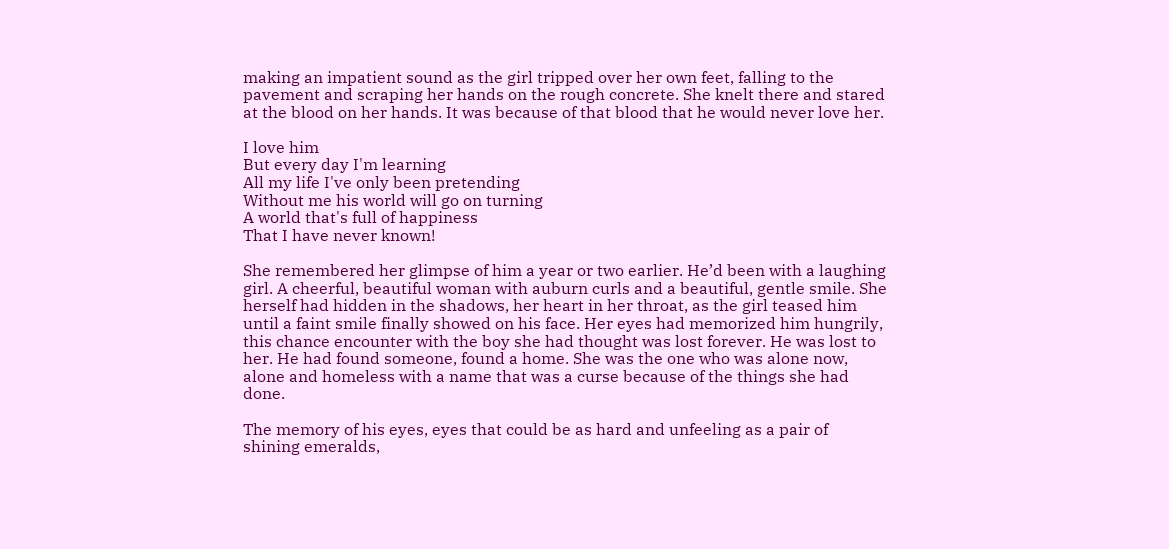making an impatient sound as the girl tripped over her own feet, falling to the pavement and scraping her hands on the rough concrete. She knelt there and stared at the blood on her hands. It was because of that blood that he would never love her.

I love him
But every day I'm learning
All my life I've only been pretending
Without me his world will go on turning
A world that's full of happiness
That I have never known!

She remembered her glimpse of him a year or two earlier. He’d been with a laughing girl. A cheerful, beautiful woman with auburn curls and a beautiful, gentle smile. She herself had hidden in the shadows, her heart in her throat, as the girl teased him until a faint smile finally showed on his face. Her eyes had memorized him hungrily, this chance encounter with the boy she had thought was lost forever. He was lost to her. He had found someone, found a home. She was the one who was alone now, alone and homeless with a name that was a curse because of the things she had done.

The memory of his eyes, eyes that could be as hard and unfeeling as a pair of shining emeralds,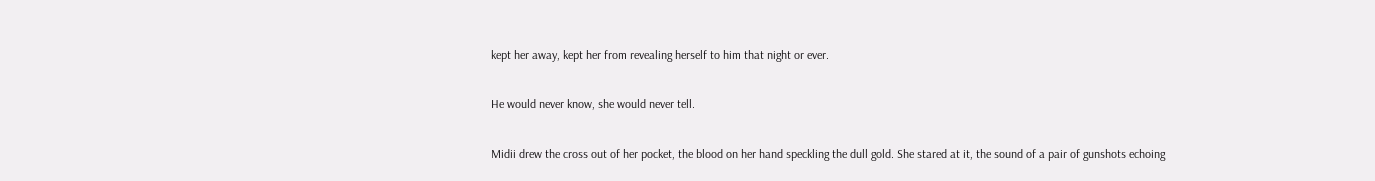kept her away, kept her from revealing herself to him that night or ever.

He would never know, she would never tell.

Midii drew the cross out of her pocket, the blood on her hand speckling the dull gold. She stared at it, the sound of a pair of gunshots echoing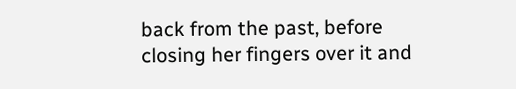back from the past, before closing her fingers over it and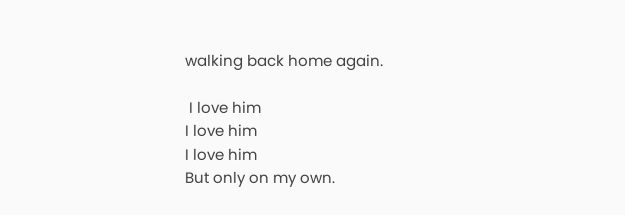walking back home again.

 I love him
I love him
I love him
But only on my own.